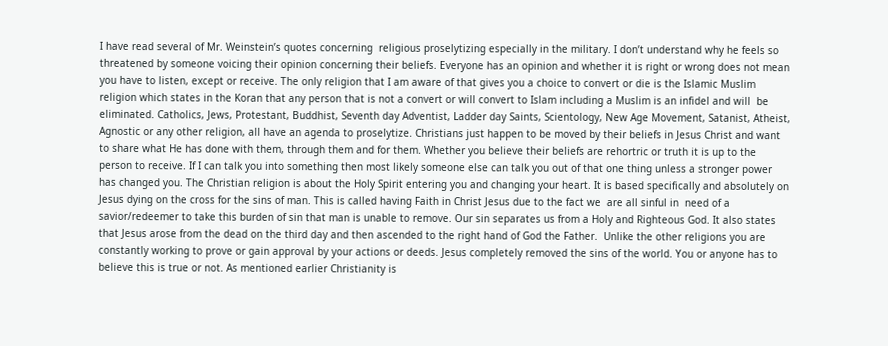I have read several of Mr. Weinstein’s quotes concerning  religious proselytizing especially in the military. I don’t understand why he feels so threatened by someone voicing their opinion concerning their beliefs. Everyone has an opinion and whether it is right or wrong does not mean you have to listen, except or receive. The only religion that I am aware of that gives you a choice to convert or die is the Islamic Muslim religion which states in the Koran that any person that is not a convert or will convert to Islam including a Muslim is an infidel and will  be eliminated. Catholics, Jews, Protestant, Buddhist, Seventh day Adventist, Ladder day Saints, Scientology, New Age Movement, Satanist, Atheist, Agnostic or any other religion, all have an agenda to proselytize. Christians just happen to be moved by their beliefs in Jesus Christ and want to share what He has done with them, through them and for them. Whether you believe their beliefs are rehortric or truth it is up to the person to receive. If I can talk you into something then most likely someone else can talk you out of that one thing unless a stronger power has changed you. The Christian religion is about the Holy Spirit entering you and changing your heart. It is based specifically and absolutely on Jesus dying on the cross for the sins of man. This is called having Faith in Christ Jesus due to the fact we  are all sinful in  need of a savior/redeemer to take this burden of sin that man is unable to remove. Our sin separates us from a Holy and Righteous God. It also states that Jesus arose from the dead on the third day and then ascended to the right hand of God the Father.  Unlike the other religions you are constantly working to prove or gain approval by your actions or deeds. Jesus completely removed the sins of the world. You or anyone has to believe this is true or not. As mentioned earlier Christianity is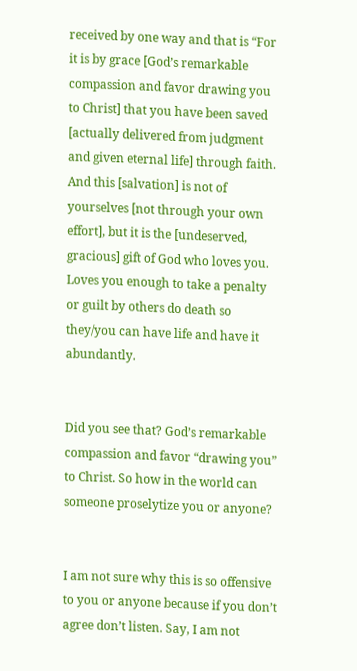received by one way and that is “For it is by grace [God’s remarkable compassion and favor drawing you to Christ] that you have been saved [actually delivered from judgment and given eternal life] through faith. And this [salvation] is not of yourselves [not through your own effort], but it is the [undeserved, gracious] gift of God who loves you. Loves you enough to take a penalty or guilt by others do death so they/you can have life and have it abundantly.


Did you see that? God’s remarkable compassion and favor “drawing you” to Christ. So how in the world can someone proselytize you or anyone?


I am not sure why this is so offensive to you or anyone because if you don’t agree don’t listen. Say, I am not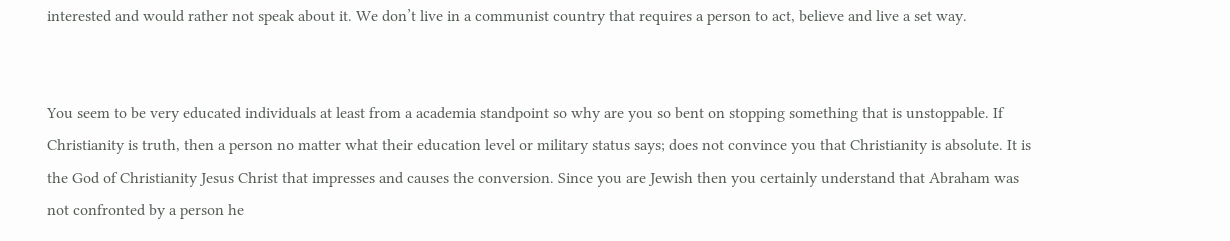interested and would rather not speak about it. We don’t live in a communist country that requires a person to act, believe and live a set way.


You seem to be very educated individuals at least from a academia standpoint so why are you so bent on stopping something that is unstoppable. If Christianity is truth, then a person no matter what their education level or military status says; does not convince you that Christianity is absolute. It is the God of Christianity Jesus Christ that impresses and causes the conversion. Since you are Jewish then you certainly understand that Abraham was not confronted by a person he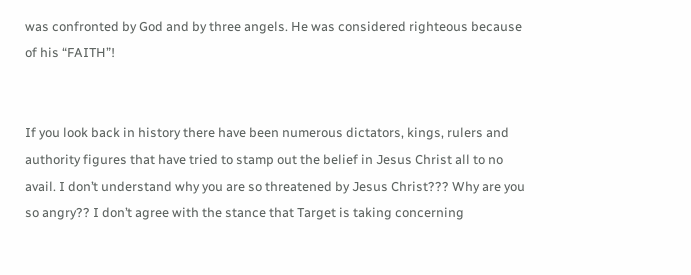was confronted by God and by three angels. He was considered righteous because of his “FAITH”!


If you look back in history there have been numerous dictators, kings, rulers and authority figures that have tried to stamp out the belief in Jesus Christ all to no avail. I don’t understand why you are so threatened by Jesus Christ??? Why are you so angry?? I don’t agree with the stance that Target is taking concerning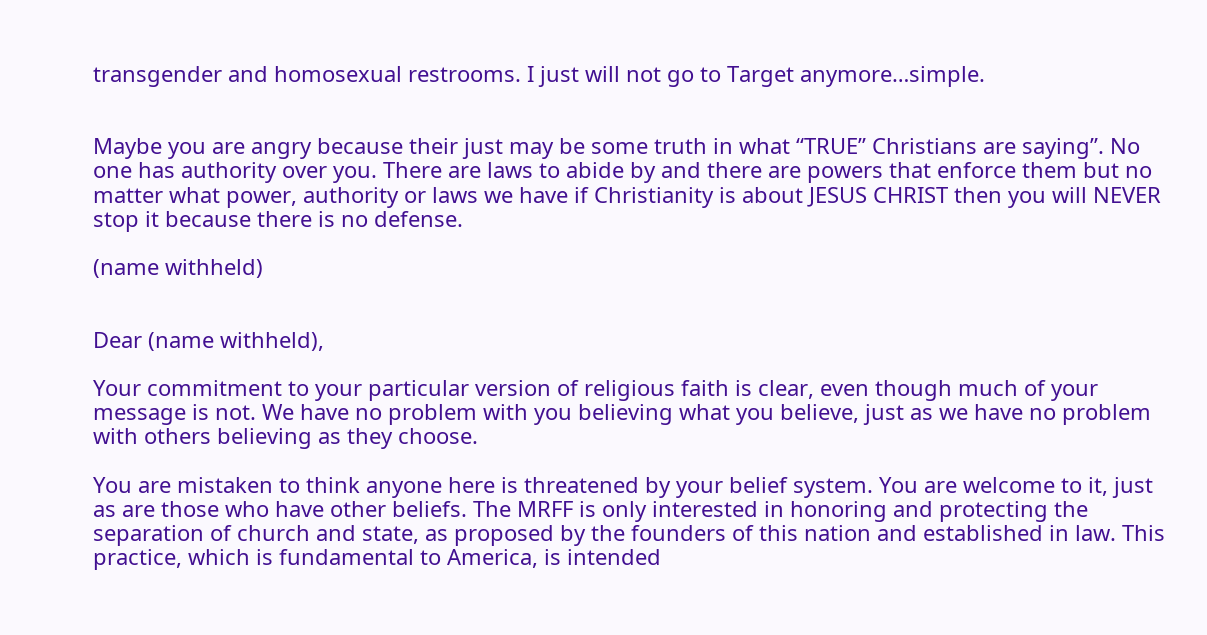transgender and homosexual restrooms. I just will not go to Target anymore…simple.


Maybe you are angry because their just may be some truth in what “TRUE” Christians are saying”. No one has authority over you. There are laws to abide by and there are powers that enforce them but no matter what power, authority or laws we have if Christianity is about JESUS CHRIST then you will NEVER stop it because there is no defense.

(name withheld)


Dear (name withheld),

Your commitment to your particular version of religious faith is clear, even though much of your message is not. We have no problem with you believing what you believe, just as we have no problem with others believing as they choose.

You are mistaken to think anyone here is threatened by your belief system. You are welcome to it, just as are those who have other beliefs. The MRFF is only interested in honoring and protecting the separation of church and state, as proposed by the founders of this nation and established in law. This practice, which is fundamental to America, is intended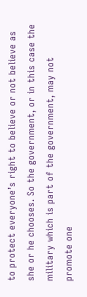to protect everyone’s right to believe or not believe as she or he chooses. So the government, or in this case the military which is part of the government, may not promote one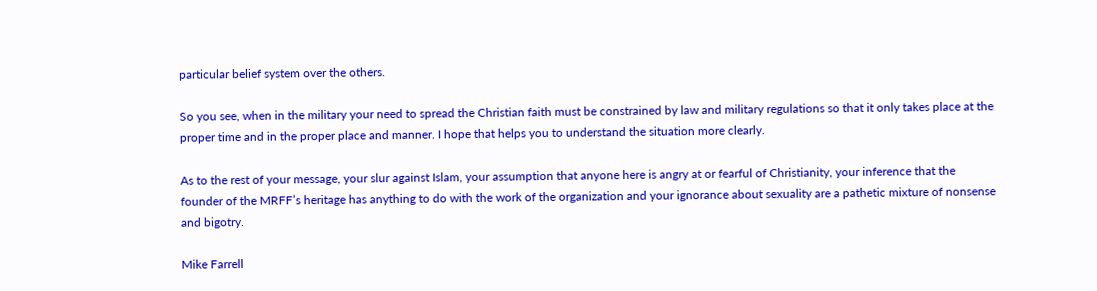particular belief system over the others.

So you see, when in the military your need to spread the Christian faith must be constrained by law and military regulations so that it only takes place at the proper time and in the proper place and manner. I hope that helps you to understand the situation more clearly.

As to the rest of your message, your slur against Islam, your assumption that anyone here is angry at or fearful of Christianity, your inference that the founder of the MRFF’s heritage has anything to do with the work of the organization and your ignorance about sexuality are a pathetic mixture of nonsense and bigotry.

Mike Farrell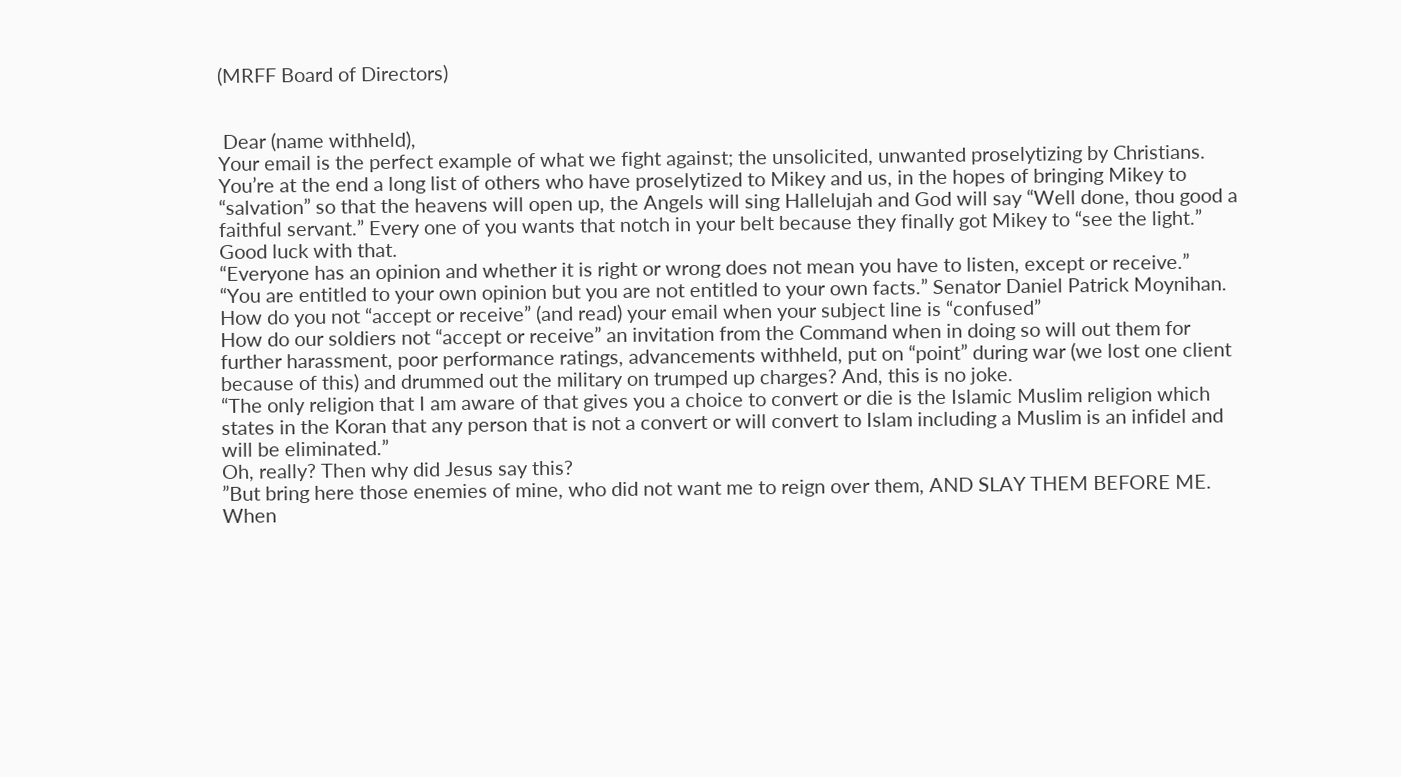(MRFF Board of Directors)


 Dear (name withheld),
Your email is the perfect example of what we fight against; the unsolicited, unwanted proselytizing by Christians.
You’re at the end a long list of others who have proselytized to Mikey and us, in the hopes of bringing Mikey to “salvation” so that the heavens will open up, the Angels will sing Hallelujah and God will say “Well done, thou good a faithful servant.” Every one of you wants that notch in your belt because they finally got Mikey to “see the light.” Good luck with that.
“Everyone has an opinion and whether it is right or wrong does not mean you have to listen, except or receive.”
“You are entitled to your own opinion but you are not entitled to your own facts.” Senator Daniel Patrick Moynihan.
How do you not “accept or receive” (and read) your email when your subject line is “confused”
How do our soldiers not “accept or receive” an invitation from the Command when in doing so will out them for further harassment, poor performance ratings, advancements withheld, put on “point” during war (we lost one client because of this) and drummed out the military on trumped up charges? And, this is no joke.
“The only religion that I am aware of that gives you a choice to convert or die is the Islamic Muslim religion which states in the Koran that any person that is not a convert or will convert to Islam including a Muslim is an infidel and will be eliminated.”
Oh, really? Then why did Jesus say this?
”But bring here those enemies of mine, who did not want me to reign over them, AND SLAY THEM BEFORE ME. When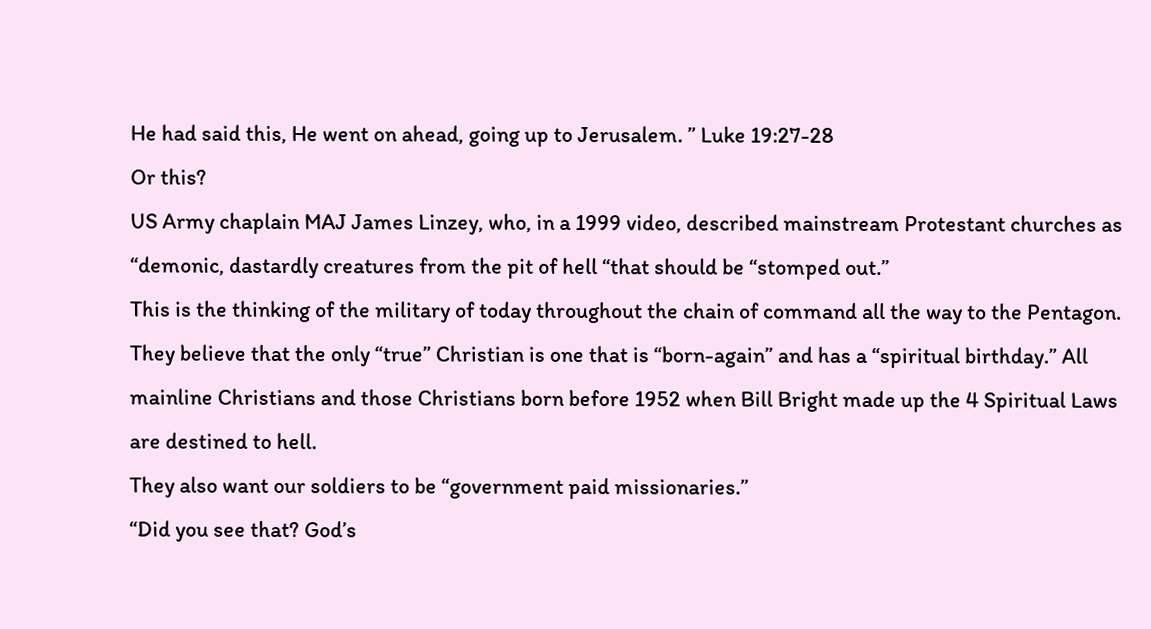He had said this, He went on ahead, going up to Jerusalem. ” Luke 19:27-28
Or this?
US Army chaplain MAJ James Linzey, who, in a 1999 video, described mainstream Protestant churches as “demonic, dastardly creatures from the pit of hell “that should be “stomped out.”
This is the thinking of the military of today throughout the chain of command all the way to the Pentagon. They believe that the only “true” Christian is one that is “born-again” and has a “spiritual birthday.” All mainline Christians and those Christians born before 1952 when Bill Bright made up the 4 Spiritual Laws are destined to hell.
They also want our soldiers to be “government paid missionaries.”
“Did you see that? God’s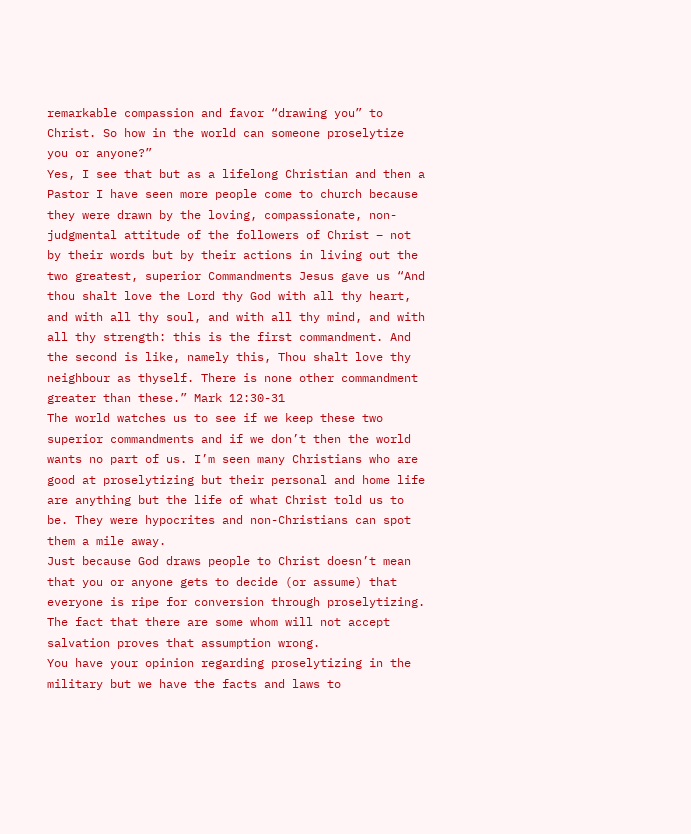remarkable compassion and favor “drawing you” to Christ. So how in the world can someone proselytize you or anyone?”
Yes, I see that but as a lifelong Christian and then a Pastor I have seen more people come to church because they were drawn by the loving, compassionate, non-judgmental attitude of the followers of Christ – not by their words but by their actions in living out the two greatest, superior Commandments Jesus gave us “And thou shalt love the Lord thy God with all thy heart, and with all thy soul, and with all thy mind, and with all thy strength: this is the first commandment. And the second is like, namely this, Thou shalt love thy neighbour as thyself. There is none other commandment greater than these.” Mark 12:30-31
The world watches us to see if we keep these two superior commandments and if we don’t then the world wants no part of us. I’m seen many Christians who are good at proselytizing but their personal and home life are anything but the life of what Christ told us to be. They were hypocrites and non-Christians can spot them a mile away.
Just because God draws people to Christ doesn’t mean that you or anyone gets to decide (or assume) that everyone is ripe for conversion through proselytizing. The fact that there are some whom will not accept salvation proves that assumption wrong.
You have your opinion regarding proselytizing in the military but we have the facts and laws to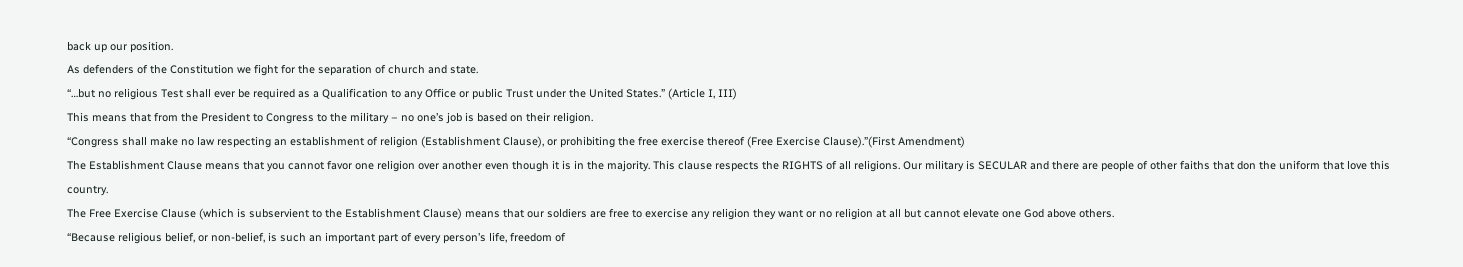back up our position.
As defenders of the Constitution we fight for the separation of church and state.
“…but no religious Test shall ever be required as a Qualification to any Office or public Trust under the United States.” (Article I, III)
This means that from the President to Congress to the military – no one’s job is based on their religion.
“Congress shall make no law respecting an establishment of religion (Establishment Clause), or prohibiting the free exercise thereof (Free Exercise Clause).”(First Amendment)
The Establishment Clause means that you cannot favor one religion over another even though it is in the majority. This clause respects the RIGHTS of all religions. Our military is SECULAR and there are people of other faiths that don the uniform that love this country.
The Free Exercise Clause (which is subservient to the Establishment Clause) means that our soldiers are free to exercise any religion they want or no religion at all but cannot elevate one God above others.
“Because religious belief, or non-belief, is such an important part of every person’s life, freedom of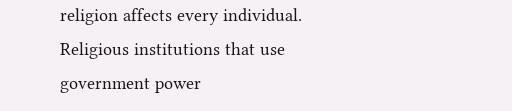religion affects every individual. Religious institutions that use government power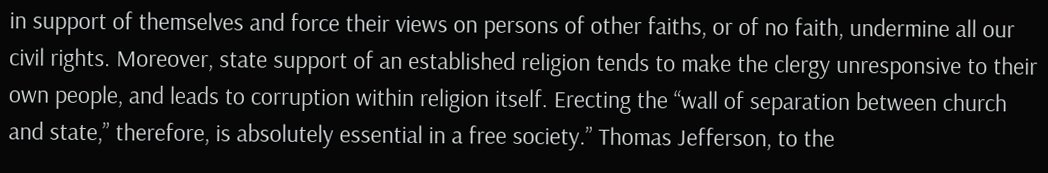in support of themselves and force their views on persons of other faiths, or of no faith, undermine all our civil rights. Moreover, state support of an established religion tends to make the clergy unresponsive to their own people, and leads to corruption within religion itself. Erecting the “wall of separation between church and state,” therefore, is absolutely essential in a free society.” Thomas Jefferson, to the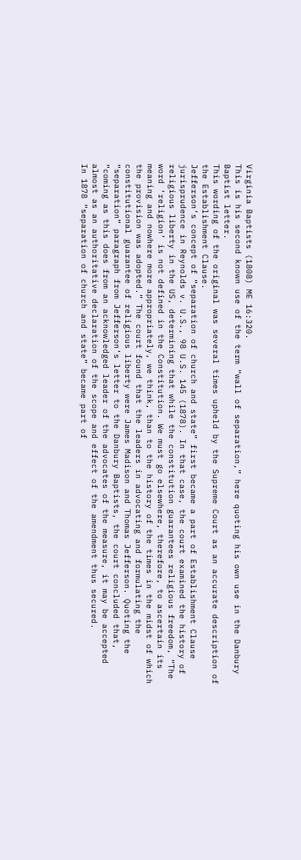Virginia Baptists (1808) ME 16:320.
This is his second known use of the term “wall of separation,” here quoting his own use in the Danbury Baptist letter.
This wording of the original was several times upheld by the Supreme Court as an accurate description of the Establishment Clause.
Jefferson’s concept of “separation of church and state” first became a part of Establishment Clause jurisprudence in Reynolds v. U.S., 98 U.S. 145 (1878). In that case, the court examined the history of religious liberty in the US, determining that while the constitution guarantees religious freedom, “The word ‘religion’ is not defined in the Constitution. We must go elsewhere, therefore, to ascertain its meaning and nowhere more appropriately, we think, than to the history of the times in the midst of which the provision was adopted.” The court found that the leaders in advocating and formulating the constitutional guarantee of religious liberty were James Madison and Thomas Jefferson. Quoting the “separation” paragraph from Jefferson’s letter to the Danbury Baptists, the court concluded that, “coming as this does from an acknowledged leader of the advocates of the measure, it may be accepted almost as an authoritative declaration of the scope and effect of the amendment thus secured.
In 1878 “separation of church and state” became part of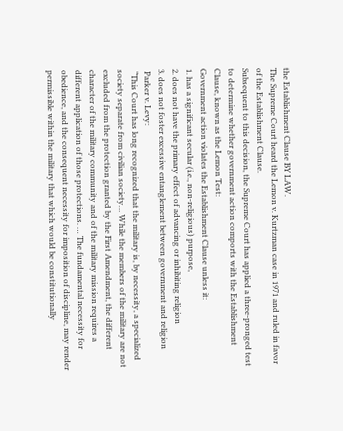the Establishment Clause BY LAW.
The Supreme Court heard the Lemon v. Kurtzman case in 1971 and ruled in favor of the Establishment Clause.
Subsequent to this decision, the Supreme Court has applied a three-pronged test to determine whether government action comports with the Establishment Clause, known as the Lemon Test:
Government action violates the Establishment Clause unless it:
1. has a significant secular (i.e., non-religious) purpose,
2. does not have the primary effect of advancing or inhibiting religion
3. does not foster excessive entanglement between government and religion
 Parker v. Levy:
 “This Court has long recognized that the military is, by necessity, a specialized society separate from civilian society… While the members of the military are not excluded from the protection granted by the First Amendment, the different character of the military community and of the military mission requires a different application of those protections. … The fundamental necessity for obedience, and the consequent necessity for imposition of discipline, may render permissible within the military that which would be constitutionally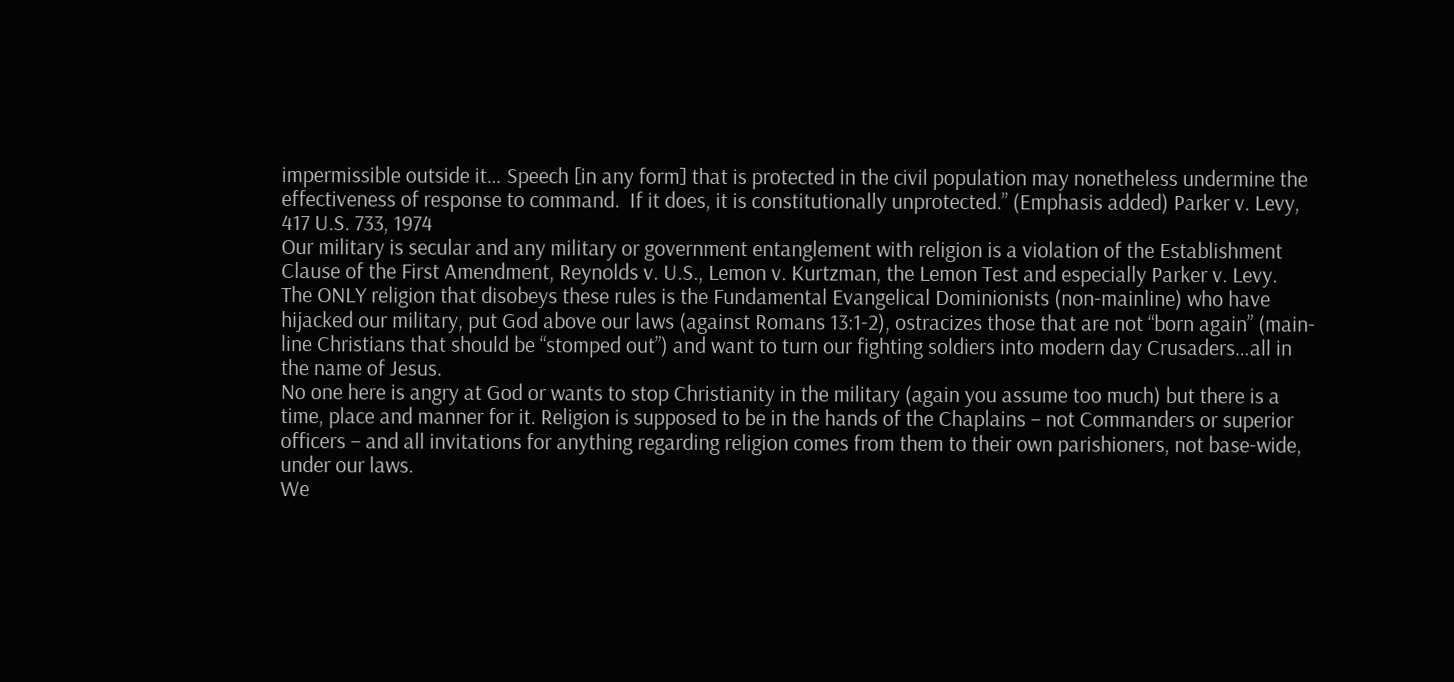impermissible outside it… Speech [in any form] that is protected in the civil population may nonetheless undermine the effectiveness of response to command.  If it does, it is constitutionally unprotected.” (Emphasis added) Parker v. Levy, 417 U.S. 733, 1974
Our military is secular and any military or government entanglement with religion is a violation of the Establishment Clause of the First Amendment, Reynolds v. U.S., Lemon v. Kurtzman, the Lemon Test and especially Parker v. Levy.
The ONLY religion that disobeys these rules is the Fundamental Evangelical Dominionists (non-mainline) who have hijacked our military, put God above our laws (against Romans 13:1-2), ostracizes those that are not “born again” (main-line Christians that should be “stomped out”) and want to turn our fighting soldiers into modern day Crusaders…all in the name of Jesus.
No one here is angry at God or wants to stop Christianity in the military (again you assume too much) but there is a time, place and manner for it. Religion is supposed to be in the hands of the Chaplains – not Commanders or superior officers – and all invitations for anything regarding religion comes from them to their own parishioners, not base-wide, under our laws.
We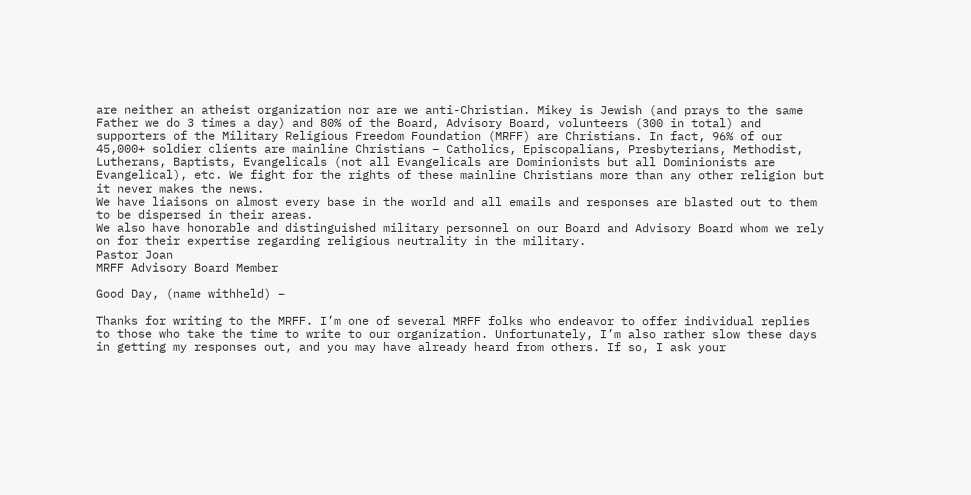are neither an atheist organization nor are we anti-Christian. Mikey is Jewish (and prays to the same Father we do 3 times a day) and 80% of the Board, Advisory Board, volunteers (300 in total) and supporters of the Military Religious Freedom Foundation (MRFF) are Christians. In fact, 96% of our 45,000+ soldier clients are mainline Christians – Catholics, Episcopalians, Presbyterians, Methodist, Lutherans, Baptists, Evangelicals (not all Evangelicals are Dominionists but all Dominionists are Evangelical), etc. We fight for the rights of these mainline Christians more than any other religion but it never makes the news.
We have liaisons on almost every base in the world and all emails and responses are blasted out to them to be dispersed in their areas.
We also have honorable and distinguished military personnel on our Board and Advisory Board whom we rely on for their expertise regarding religious neutrality in the military.
Pastor Joan
MRFF Advisory Board Member

Good Day, (name withheld) –

Thanks for writing to the MRFF. I’m one of several MRFF folks who endeavor to offer individual replies to those who take the time to write to our organization. Unfortunately, I’m also rather slow these days in getting my responses out, and you may have already heard from others. If so, I ask your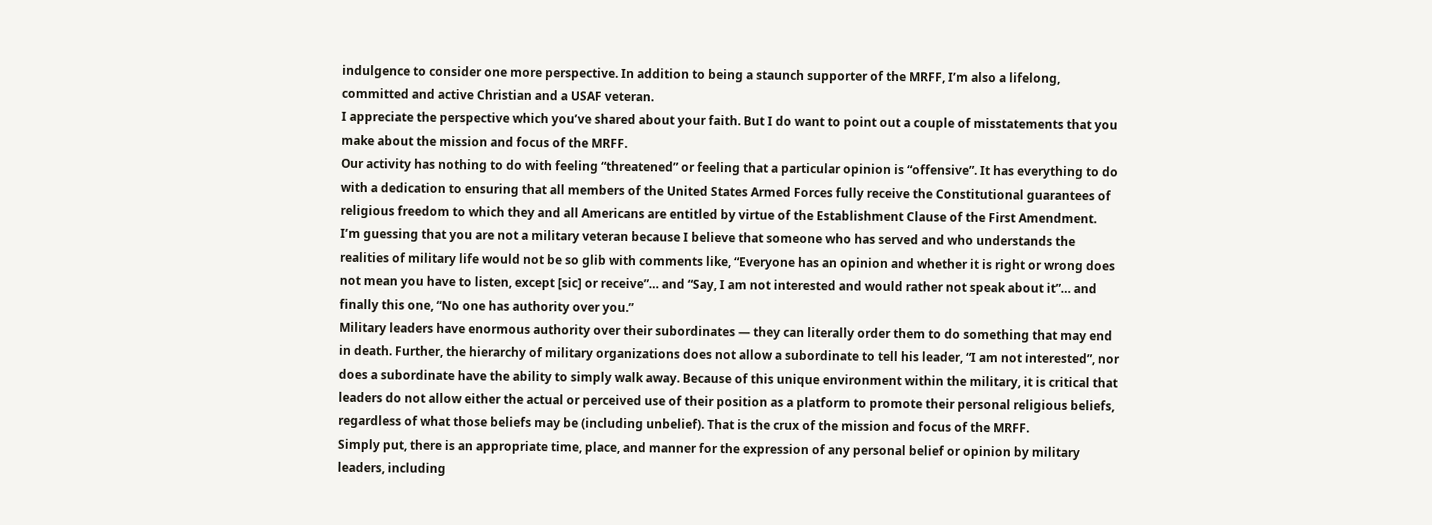indulgence to consider one more perspective. In addition to being a staunch supporter of the MRFF, I’m also a lifelong, committed and active Christian and a USAF veteran.
I appreciate the perspective which you’ve shared about your faith. But I do want to point out a couple of misstatements that you make about the mission and focus of the MRFF.
Our activity has nothing to do with feeling “threatened” or feeling that a particular opinion is “offensive”. It has everything to do with a dedication to ensuring that all members of the United States Armed Forces fully receive the Constitutional guarantees of religious freedom to which they and all Americans are entitled by virtue of the Establishment Clause of the First Amendment.
I’m guessing that you are not a military veteran because I believe that someone who has served and who understands the realities of military life would not be so glib with comments like, “Everyone has an opinion and whether it is right or wrong does not mean you have to listen, except [sic] or receive”… and “Say, I am not interested and would rather not speak about it”… and finally this one, “No one has authority over you.”
Military leaders have enormous authority over their subordinates — they can literally order them to do something that may end in death. Further, the hierarchy of military organizations does not allow a subordinate to tell his leader, “I am not interested”, nor does a subordinate have the ability to simply walk away. Because of this unique environment within the military, it is critical that leaders do not allow either the actual or perceived use of their position as a platform to promote their personal religious beliefs, regardless of what those beliefs may be (including unbelief). That is the crux of the mission and focus of the MRFF.
Simply put, there is an appropriate time, place, and manner for the expression of any personal belief or opinion by military leaders, including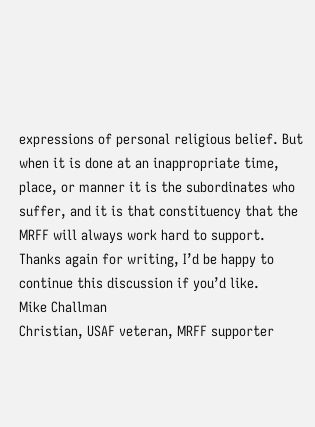expressions of personal religious belief. But when it is done at an inappropriate time, place, or manner it is the subordinates who suffer, and it is that constituency that the MRFF will always work hard to support.
Thanks again for writing, I’d be happy to continue this discussion if you’d like.
Mike Challman
Christian, USAF veteran, MRFF supporter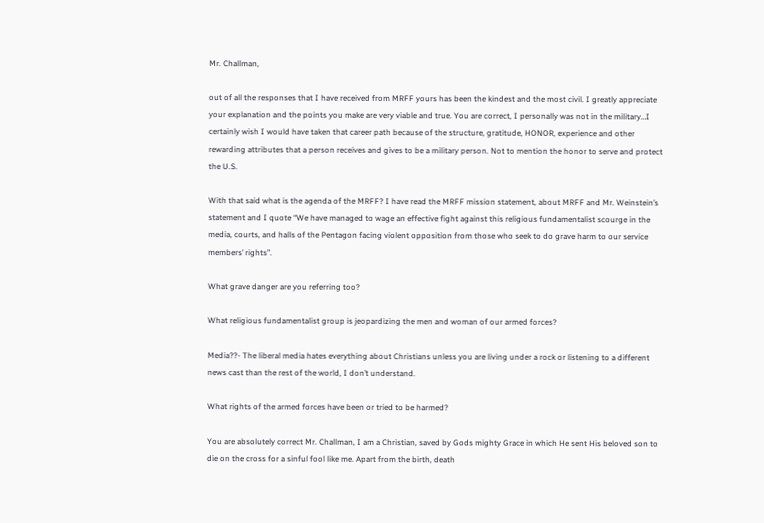Mr. Challman,

out of all the responses that I have received from MRFF yours has been the kindest and the most civil. I greatly appreciate your explanation and the points you make are very viable and true. You are correct, I personally was not in the military…I certainly wish I would have taken that career path because of the structure, gratitude, HONOR, experience and other rewarding attributes that a person receives and gives to be a military person. Not to mention the honor to serve and protect the U.S.

With that said what is the agenda of the MRFF? I have read the MRFF mission statement, about MRFF and Mr. Weinstein’s statement and I quote “We have managed to wage an effective fight against this religious fundamentalist scourge in the media, courts, and halls of the Pentagon facing violent opposition from those who seek to do grave harm to our service members’ rights”.

What grave danger are you referring too?

What religious fundamentalist group is jeopardizing the men and woman of our armed forces?

Media??- The liberal media hates everything about Christians unless you are living under a rock or listening to a different news cast than the rest of the world, I don’t understand.

What rights of the armed forces have been or tried to be harmed?

You are absolutely correct Mr. Challman, I am a Christian, saved by Gods mighty Grace in which He sent His beloved son to die on the cross for a sinful fool like me. Apart from the birth, death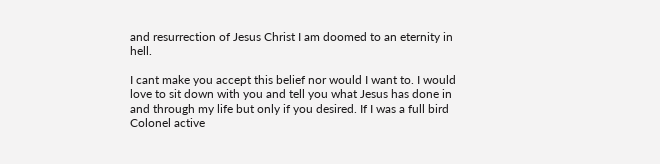and resurrection of Jesus Christ I am doomed to an eternity in hell.

I cant make you accept this belief nor would I want to. I would love to sit down with you and tell you what Jesus has done in and through my life but only if you desired. If I was a full bird Colonel active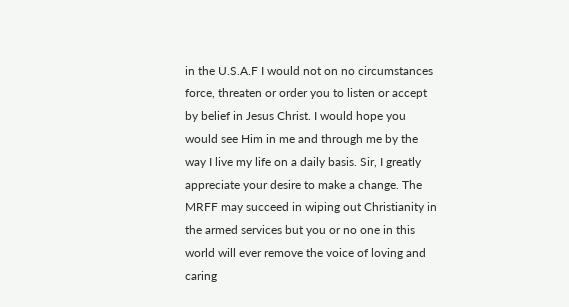in the U.S.A.F I would not on no circumstances force, threaten or order you to listen or accept by belief in Jesus Christ. I would hope you would see Him in me and through me by the way I live my life on a daily basis. Sir, I greatly appreciate your desire to make a change. The MRFF may succeed in wiping out Christianity in the armed services but you or no one in this world will ever remove the voice of loving and caring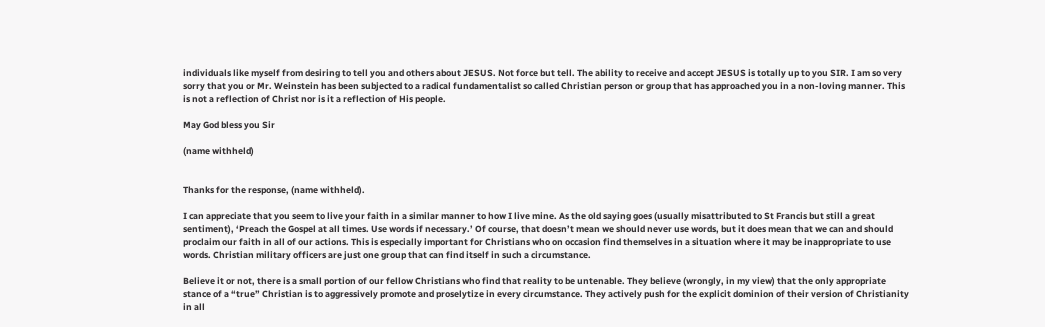individuals like myself from desiring to tell you and others about JESUS. Not force but tell. The ability to receive and accept JESUS is totally up to you SIR. I am so very sorry that you or Mr. Weinstein has been subjected to a radical fundamentalist so called Christian person or group that has approached you in a non-loving manner. This is not a reflection of Christ nor is it a reflection of His people.

May God bless you Sir

(name withheld)


Thanks for the response, (name withheld).

I can appreciate that you seem to live your faith in a similar manner to how I live mine. As the old saying goes (usually misattributed to St Francis but still a great sentiment), ‘Preach the Gospel at all times. Use words if necessary.’ Of course, that doesn’t mean we should never use words, but it does mean that we can and should proclaim our faith in all of our actions. This is especially important for Christians who on occasion find themselves in a situation where it may be inappropriate to use words. Christian military officers are just one group that can find itself in such a circumstance.

Believe it or not, there is a small portion of our fellow Christians who find that reality to be untenable. They believe (wrongly, in my view) that the only appropriate stance of a “true” Christian is to aggressively promote and proselytize in every circumstance. They actively push for the explicit dominion of their version of Christianity in all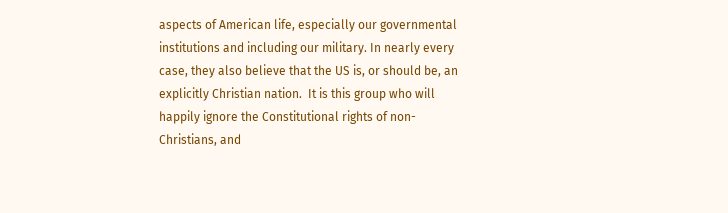aspects of American life, especially our governmental institutions and including our military. In nearly every case, they also believe that the US is, or should be, an explicitly Christian nation.  It is this group who will happily ignore the Constitutional rights of non-Christians, and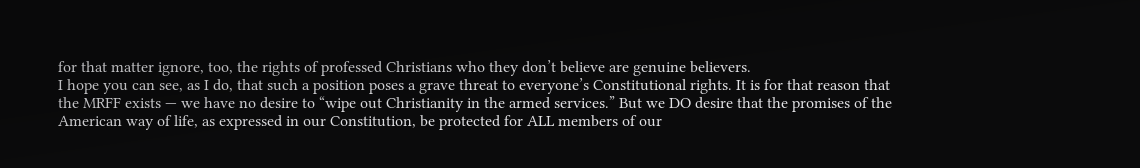for that matter ignore, too, the rights of professed Christians who they don’t believe are genuine believers.
I hope you can see, as I do, that such a position poses a grave threat to everyone’s Constitutional rights. It is for that reason that the MRFF exists — we have no desire to “wipe out Christianity in the armed services.” But we DO desire that the promises of the American way of life, as expressed in our Constitution, be protected for ALL members of our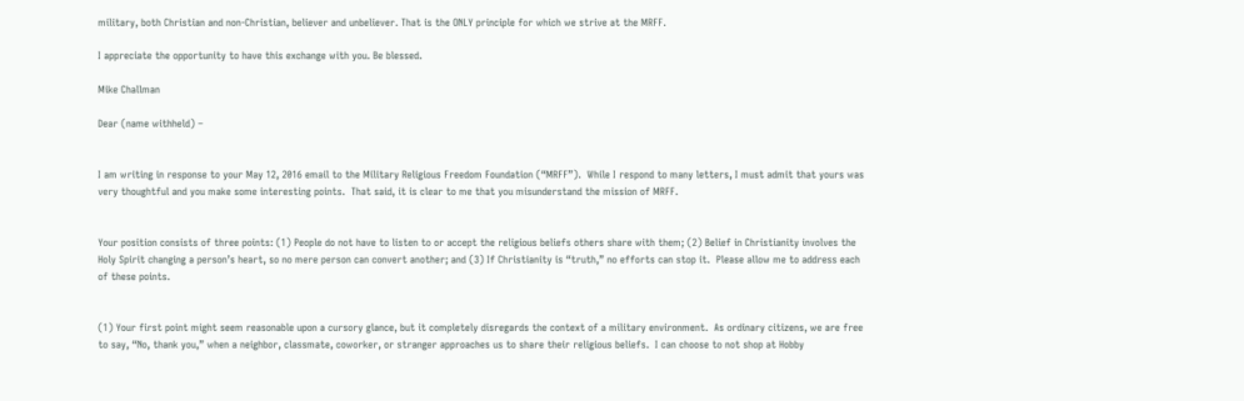military, both Christian and non-Christian, believer and unbeliever. That is the ONLY principle for which we strive at the MRFF.

I appreciate the opportunity to have this exchange with you. Be blessed.

Mike Challman

Dear (name withheld) –


I am writing in response to your May 12, 2016 email to the Military Religious Freedom Foundation (“MRFF”).  While I respond to many letters, I must admit that yours was very thoughtful and you make some interesting points.  That said, it is clear to me that you misunderstand the mission of MRFF.


Your position consists of three points: (1) People do not have to listen to or accept the religious beliefs others share with them; (2) Belief in Christianity involves the Holy Spirit changing a person’s heart, so no mere person can convert another; and (3) If Christianity is “truth,” no efforts can stop it.  Please allow me to address each of these points.


(1) Your first point might seem reasonable upon a cursory glance, but it completely disregards the context of a military environment.  As ordinary citizens, we are free to say, “No, thank you,” when a neighbor, classmate, coworker, or stranger approaches us to share their religious beliefs.  I can choose to not shop at Hobby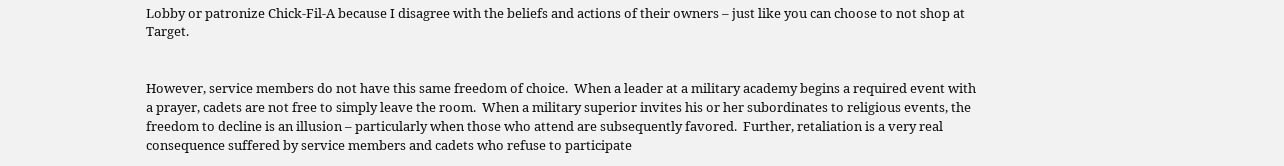Lobby or patronize Chick-Fil-A because I disagree with the beliefs and actions of their owners – just like you can choose to not shop at Target.


However, service members do not have this same freedom of choice.  When a leader at a military academy begins a required event with a prayer, cadets are not free to simply leave the room.  When a military superior invites his or her subordinates to religious events, the freedom to decline is an illusion – particularly when those who attend are subsequently favored.  Further, retaliation is a very real consequence suffered by service members and cadets who refuse to participate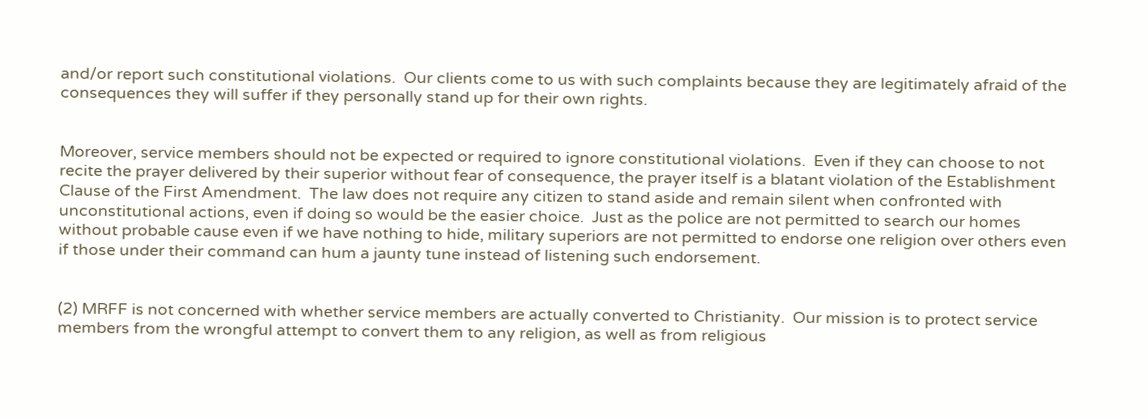and/or report such constitutional violations.  Our clients come to us with such complaints because they are legitimately afraid of the consequences they will suffer if they personally stand up for their own rights.


Moreover, service members should not be expected or required to ignore constitutional violations.  Even if they can choose to not recite the prayer delivered by their superior without fear of consequence, the prayer itself is a blatant violation of the Establishment Clause of the First Amendment.  The law does not require any citizen to stand aside and remain silent when confronted with unconstitutional actions, even if doing so would be the easier choice.  Just as the police are not permitted to search our homes without probable cause even if we have nothing to hide, military superiors are not permitted to endorse one religion over others even if those under their command can hum a jaunty tune instead of listening such endorsement.


(2) MRFF is not concerned with whether service members are actually converted to Christianity.  Our mission is to protect service members from the wrongful attempt to convert them to any religion, as well as from religious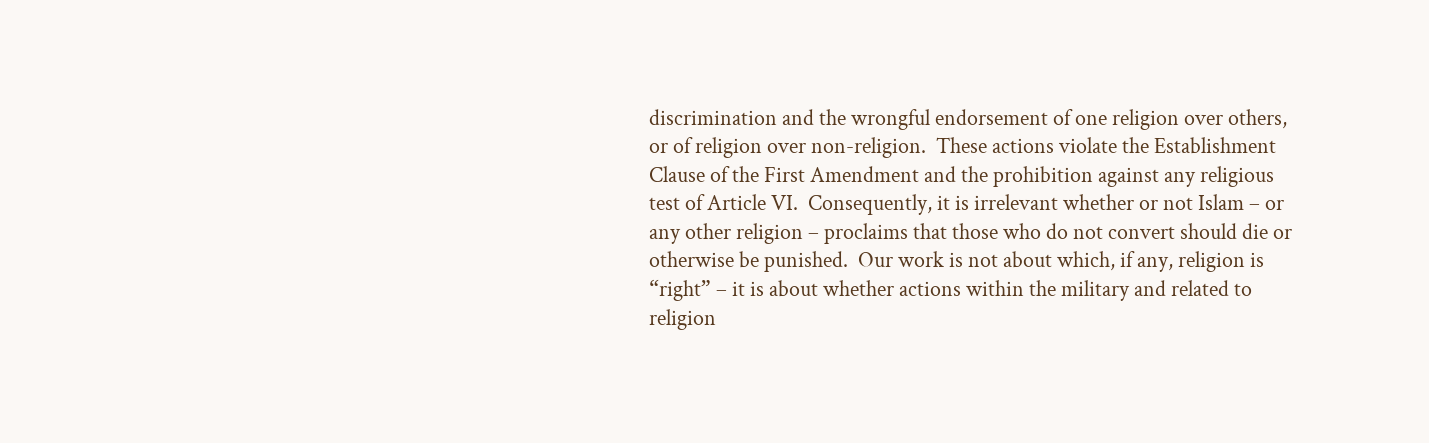discrimination and the wrongful endorsement of one religion over others, or of religion over non-religion.  These actions violate the Establishment Clause of the First Amendment and the prohibition against any religious test of Article VI.  Consequently, it is irrelevant whether or not Islam – or any other religion – proclaims that those who do not convert should die or otherwise be punished.  Our work is not about which, if any, religion is “right” – it is about whether actions within the military and related to religion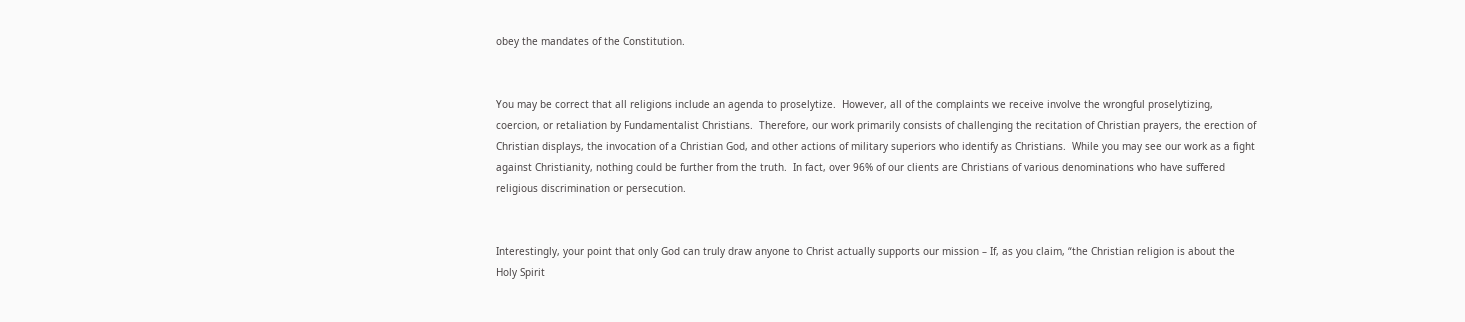obey the mandates of the Constitution.


You may be correct that all religions include an agenda to proselytize.  However, all of the complaints we receive involve the wrongful proselytizing, coercion, or retaliation by Fundamentalist Christians.  Therefore, our work primarily consists of challenging the recitation of Christian prayers, the erection of Christian displays, the invocation of a Christian God, and other actions of military superiors who identify as Christians.  While you may see our work as a fight against Christianity, nothing could be further from the truth.  In fact, over 96% of our clients are Christians of various denominations who have suffered religious discrimination or persecution.


Interestingly, your point that only God can truly draw anyone to Christ actually supports our mission – If, as you claim, “the Christian religion is about the Holy Spirit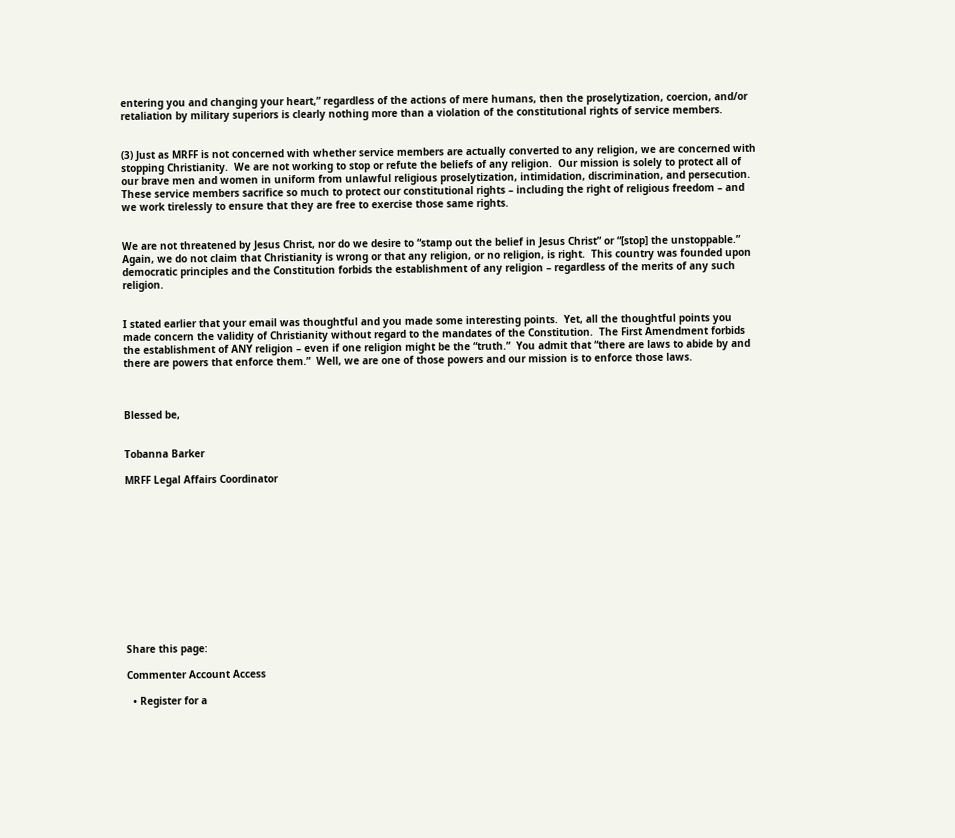entering you and changing your heart,” regardless of the actions of mere humans, then the proselytization, coercion, and/or retaliation by military superiors is clearly nothing more than a violation of the constitutional rights of service members.


(3) Just as MRFF is not concerned with whether service members are actually converted to any religion, we are concerned with stopping Christianity.  We are not working to stop or refute the beliefs of any religion.  Our mission is solely to protect all of our brave men and women in uniform from unlawful religious proselytization, intimidation, discrimination, and persecution.  These service members sacrifice so much to protect our constitutional rights – including the right of religious freedom – and we work tirelessly to ensure that they are free to exercise those same rights.


We are not threatened by Jesus Christ, nor do we desire to “stamp out the belief in Jesus Christ” or “[stop] the unstoppable.”  Again, we do not claim that Christianity is wrong or that any religion, or no religion, is right.  This country was founded upon democratic principles and the Constitution forbids the establishment of any religion – regardless of the merits of any such religion.


I stated earlier that your email was thoughtful and you made some interesting points.  Yet, all the thoughtful points you made concern the validity of Christianity without regard to the mandates of the Constitution.  The First Amendment forbids the establishment of ANY religion – even if one religion might be the “truth.”  You admit that “there are laws to abide by and there are powers that enforce them.”  Well, we are one of those powers and our mission is to enforce those laws.



Blessed be,


Tobanna Barker

MRFF Legal Affairs Coordinator












Share this page:

Commenter Account Access

  • Register for a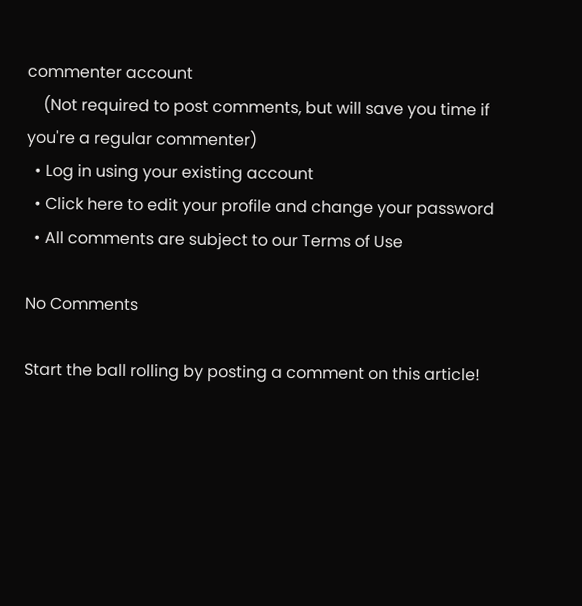commenter account
    (Not required to post comments, but will save you time if you're a regular commenter)
  • Log in using your existing account
  • Click here to edit your profile and change your password
  • All comments are subject to our Terms of Use

No Comments

Start the ball rolling by posting a comment on this article!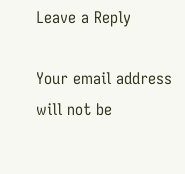Leave a Reply

Your email address will not be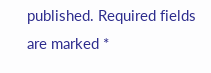published. Required fields are marked *